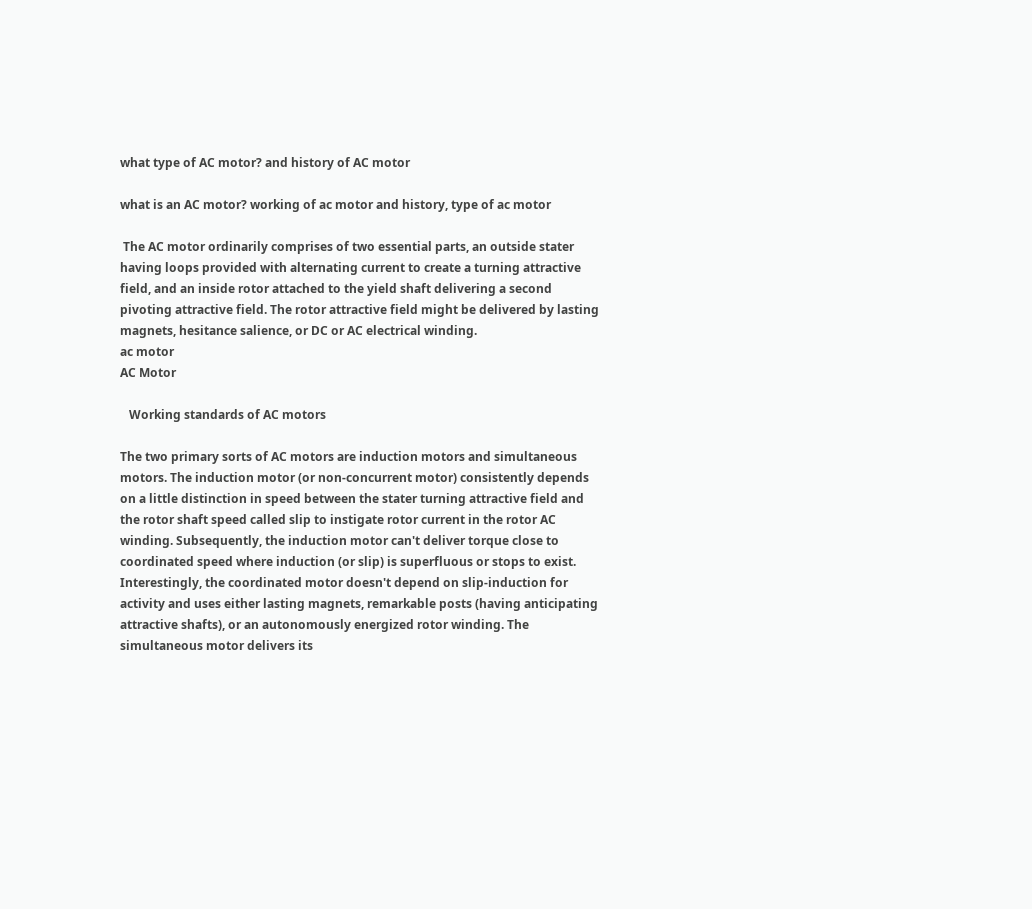what type of AC motor? and history of AC motor

what is an AC motor? working of ac motor and history, type of ac motor

 The AC motor ordinarily comprises of two essential parts, an outside stater having loops provided with alternating current to create a turning attractive field, and an inside rotor attached to the yield shaft delivering a second pivoting attractive field. The rotor attractive field might be delivered by lasting magnets, hesitance salience, or DC or AC electrical winding.
ac motor
AC Motor

   Working standards of AC motors

The two primary sorts of AC motors are induction motors and simultaneous motors. The induction motor (or non-concurrent motor) consistently depends on a little distinction in speed between the stater turning attractive field and the rotor shaft speed called slip to instigate rotor current in the rotor AC winding. Subsequently, the induction motor can't deliver torque close to coordinated speed where induction (or slip) is superfluous or stops to exist. Interestingly, the coordinated motor doesn't depend on slip-induction for activity and uses either lasting magnets, remarkable posts (having anticipating attractive shafts), or an autonomously energized rotor winding. The simultaneous motor delivers its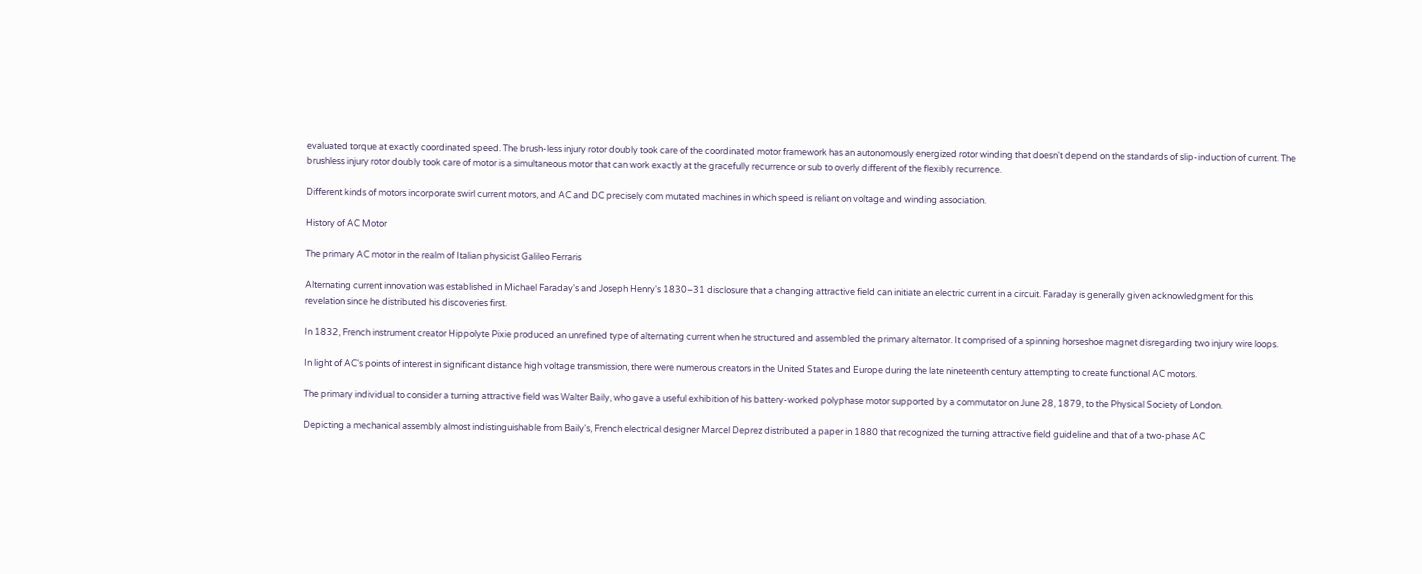evaluated torque at exactly coordinated speed. The brush-less injury rotor doubly took care of the coordinated motor framework has an autonomously energized rotor winding that doesn't depend on the standards of slip-induction of current. The brushless injury rotor doubly took care of motor is a simultaneous motor that can work exactly at the gracefully recurrence or sub to overly different of the flexibly recurrence.

Different kinds of motors incorporate swirl current motors, and AC and DC precisely com mutated machines in which speed is reliant on voltage and winding association.

History of AC Motor

The primary AC motor in the realm of Italian physicist Galileo Ferraris

Alternating current innovation was established in Michael Faraday's and Joseph Henry's 1830–31 disclosure that a changing attractive field can initiate an electric current in a circuit. Faraday is generally given acknowledgment for this revelation since he distributed his discoveries first.

In 1832, French instrument creator Hippolyte Pixie produced an unrefined type of alternating current when he structured and assembled the primary alternator. It comprised of a spinning horseshoe magnet disregarding two injury wire loops.

In light of AC's points of interest in significant distance high voltage transmission, there were numerous creators in the United States and Europe during the late nineteenth century attempting to create functional AC motors.

The primary individual to consider a turning attractive field was Walter Baily, who gave a useful exhibition of his battery-worked polyphase motor supported by a commutator on June 28, 1879, to the Physical Society of London.

Depicting a mechanical assembly almost indistinguishable from Baily's, French electrical designer Marcel Deprez distributed a paper in 1880 that recognized the turning attractive field guideline and that of a two-phase AC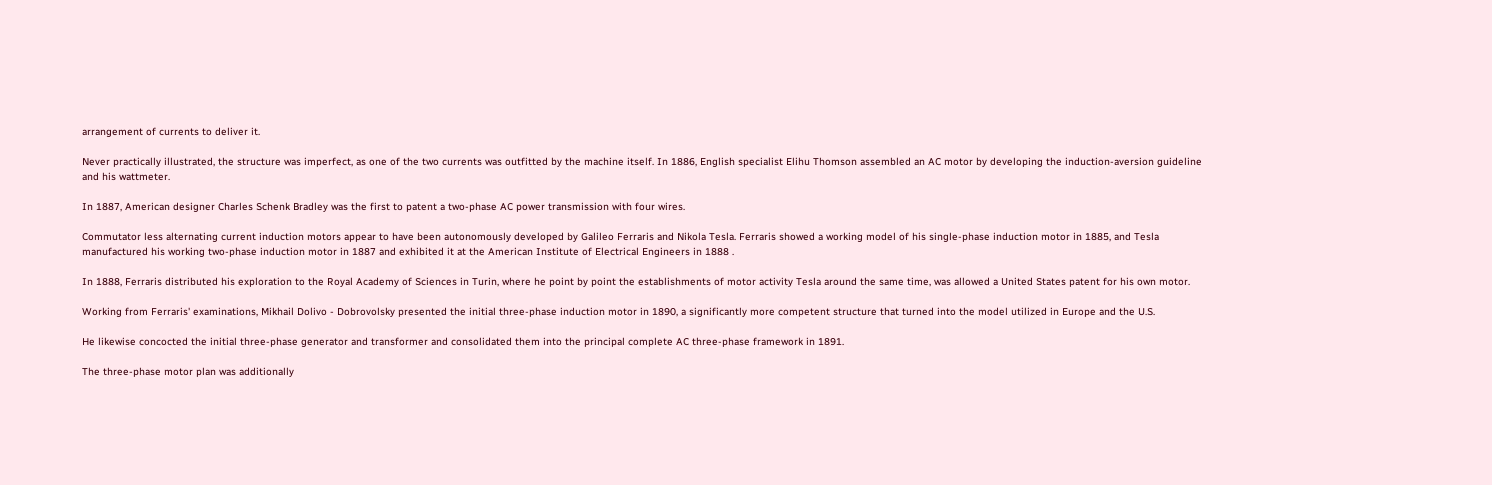arrangement of currents to deliver it.

Never practically illustrated, the structure was imperfect, as one of the two currents was outfitted by the machine itself. In 1886, English specialist Elihu Thomson assembled an AC motor by developing the induction-aversion guideline and his wattmeter.

In 1887, American designer Charles Schenk Bradley was the first to patent a two-phase AC power transmission with four wires.

Commutator less alternating current induction motors appear to have been autonomously developed by Galileo Ferraris and Nikola Tesla. Ferraris showed a working model of his single-phase induction motor in 1885, and Tesla manufactured his working two-phase induction motor in 1887 and exhibited it at the American Institute of Electrical Engineers in 1888 .

In 1888, Ferraris distributed his exploration to the Royal Academy of Sciences in Turin, where he point by point the establishments of motor activity Tesla around the same time, was allowed a United States patent for his own motor.

Working from Ferraris' examinations, Mikhail Dolivo - Dobrovolsky presented the initial three-phase induction motor in 1890, a significantly more competent structure that turned into the model utilized in Europe and the U.S.

He likewise concocted the initial three-phase generator and transformer and consolidated them into the principal complete AC three-phase framework in 1891.

The three-phase motor plan was additionally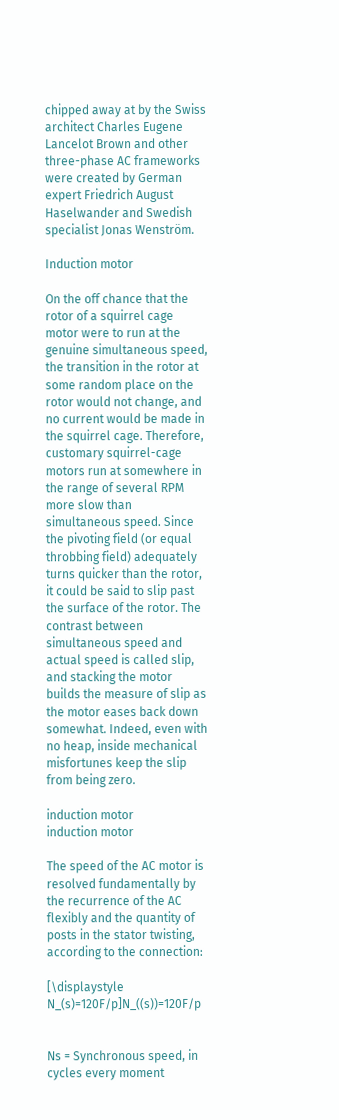chipped away at by the Swiss architect Charles Eugene Lancelot Brown and other three-phase AC frameworks were created by German expert Friedrich August Haselwander and Swedish specialist Jonas Wenström.

Induction motor

On the off chance that the rotor of a squirrel cage motor were to run at the genuine simultaneous speed, the transition in the rotor at some random place on the rotor would not change, and no current would be made in the squirrel cage. Therefore, customary squirrel-cage motors run at somewhere in the range of several RPM more slow than simultaneous speed. Since the pivoting field (or equal throbbing field) adequately turns quicker than the rotor, it could be said to slip past the surface of the rotor. The contrast between simultaneous speed and actual speed is called slip, and stacking the motor builds the measure of slip as the motor eases back down somewhat. Indeed, even with no heap, inside mechanical misfortunes keep the slip from being zero.

induction motor
induction motor

The speed of the AC motor is resolved fundamentally by the recurrence of the AC flexibly and the quantity of posts in the stator twisting, according to the connection:

[\displaystyle N_(s)=120F/p]N_((s))=120F/p


Ns = Synchronous speed, in cycles every moment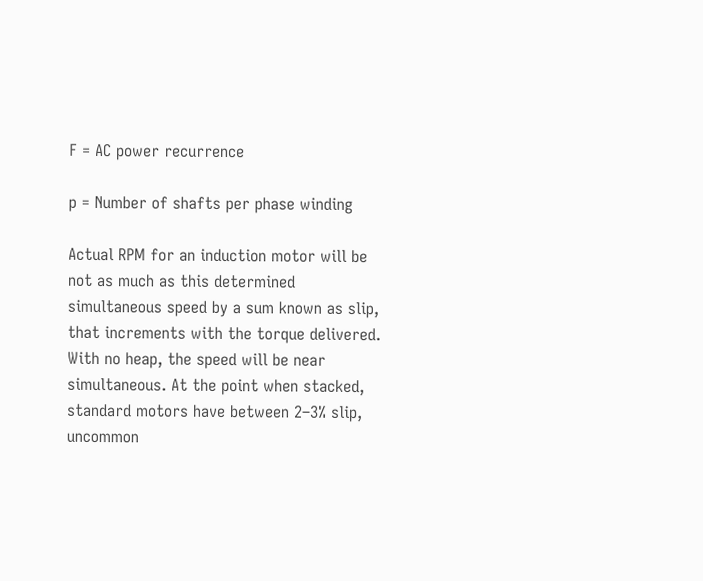F = AC power recurrence

p = Number of shafts per phase winding

Actual RPM for an induction motor will be not as much as this determined simultaneous speed by a sum known as slip, that increments with the torque delivered. With no heap, the speed will be near simultaneous. At the point when stacked, standard motors have between 2–3% slip, uncommon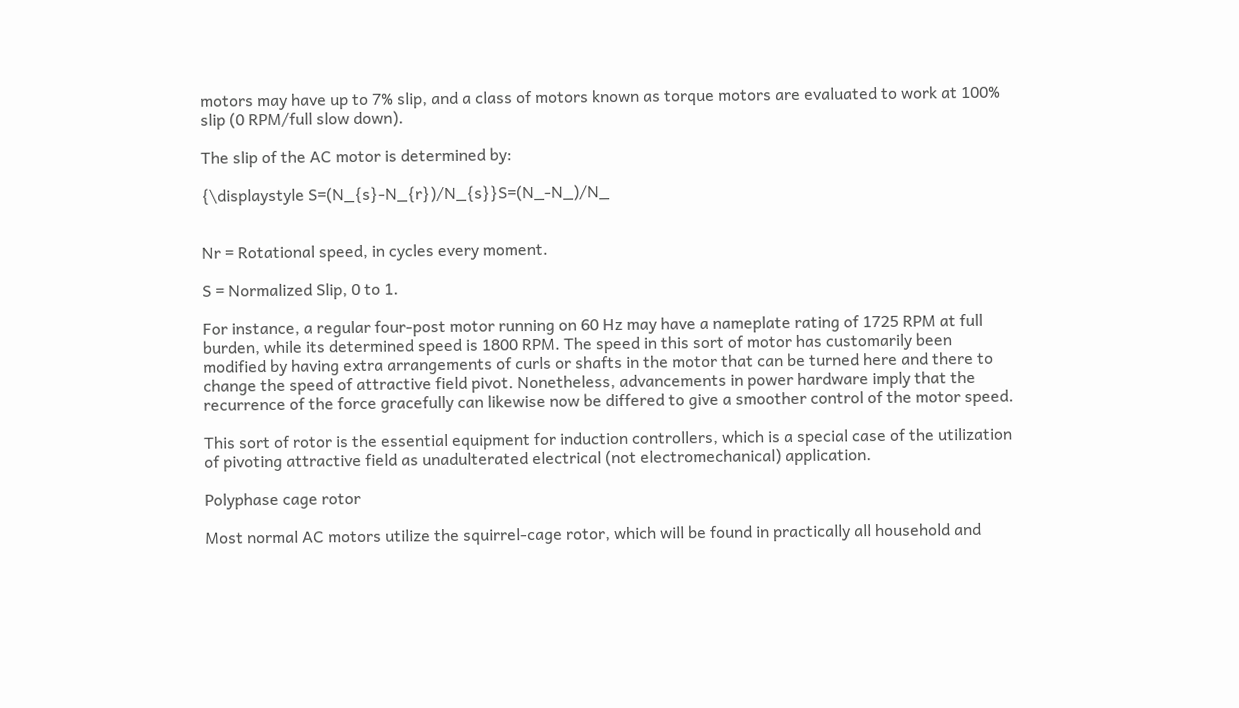motors may have up to 7% slip, and a class of motors known as torque motors are evaluated to work at 100% slip (0 RPM/full slow down).

The slip of the AC motor is determined by:

{\displaystyle S=(N_{s}-N_{r})/N_{s}}S=(N_-N_)/N_


Nr = Rotational speed, in cycles every moment.

S = Normalized Slip, 0 to 1.

For instance, a regular four-post motor running on 60 Hz may have a nameplate rating of 1725 RPM at full burden, while its determined speed is 1800 RPM. The speed in this sort of motor has customarily been modified by having extra arrangements of curls or shafts in the motor that can be turned here and there to change the speed of attractive field pivot. Nonetheless, advancements in power hardware imply that the recurrence of the force gracefully can likewise now be differed to give a smoother control of the motor speed.

This sort of rotor is the essential equipment for induction controllers, which is a special case of the utilization of pivoting attractive field as unadulterated electrical (not electromechanical) application.

Polyphase cage rotor

Most normal AC motors utilize the squirrel-cage rotor, which will be found in practically all household and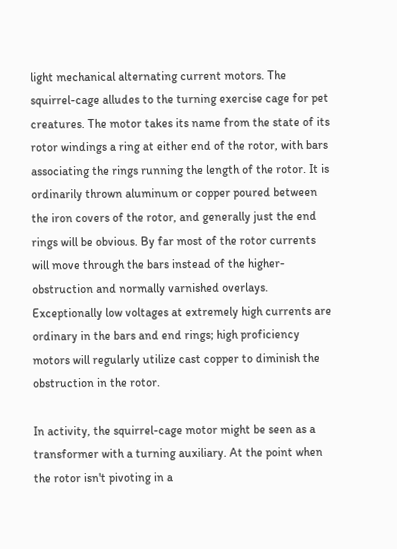light mechanical alternating current motors. The squirrel-cage alludes to the turning exercise cage for pet creatures. The motor takes its name from the state of its rotor windings a ring at either end of the rotor, with bars associating the rings running the length of the rotor. It is ordinarily thrown aluminum or copper poured between the iron covers of the rotor, and generally just the end rings will be obvious. By far most of the rotor currents will move through the bars instead of the higher-obstruction and normally varnished overlays. Exceptionally low voltages at extremely high currents are ordinary in the bars and end rings; high proficiency motors will regularly utilize cast copper to diminish the obstruction in the rotor.

In activity, the squirrel-cage motor might be seen as a transformer with a turning auxiliary. At the point when the rotor isn't pivoting in a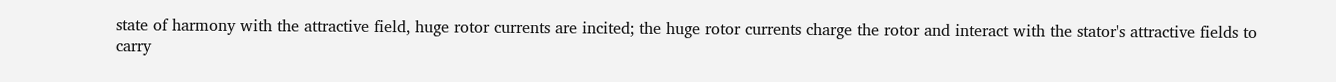state of harmony with the attractive field, huge rotor currents are incited; the huge rotor currents charge the rotor and interact with the stator's attractive fields to carry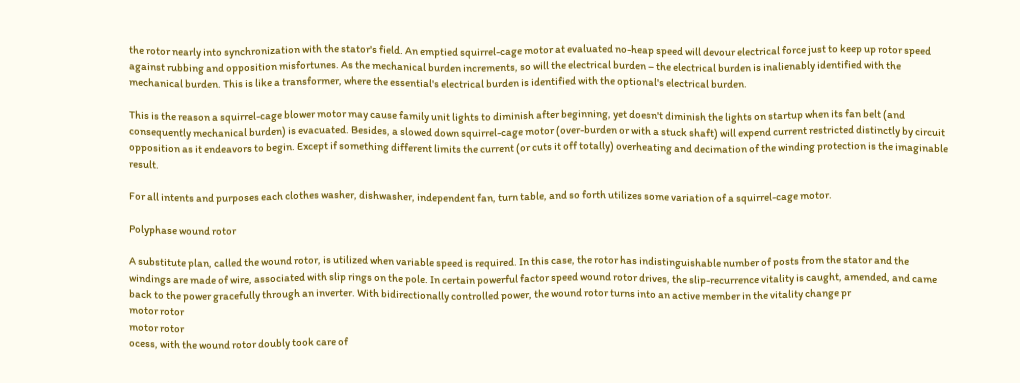the rotor nearly into synchronization with the stator's field. An emptied squirrel-cage motor at evaluated no-heap speed will devour electrical force just to keep up rotor speed against rubbing and opposition misfortunes. As the mechanical burden increments, so will the electrical burden – the electrical burden is inalienably identified with the mechanical burden. This is like a transformer, where the essential's electrical burden is identified with the optional's electrical burden.

This is the reason a squirrel-cage blower motor may cause family unit lights to diminish after beginning, yet doesn't diminish the lights on startup when its fan belt (and consequently mechanical burden) is evacuated. Besides, a slowed down squirrel-cage motor (over-burden or with a stuck shaft) will expend current restricted distinctly by circuit opposition as it endeavors to begin. Except if something different limits the current (or cuts it off totally) overheating and decimation of the winding protection is the imaginable result.

For all intents and purposes each clothes washer, dishwasher, independent fan, turn table, and so forth utilizes some variation of a squirrel-cage motor.

Polyphase wound rotor

A substitute plan, called the wound rotor, is utilized when variable speed is required. In this case, the rotor has indistinguishable number of posts from the stator and the windings are made of wire, associated with slip rings on the pole. In certain powerful factor speed wound rotor drives, the slip-recurrence vitality is caught, amended, and came back to the power gracefully through an inverter. With bidirectionally controlled power, the wound rotor turns into an active member in the vitality change pr
motor rotor
motor rotor
ocess, with the wound rotor doubly took care of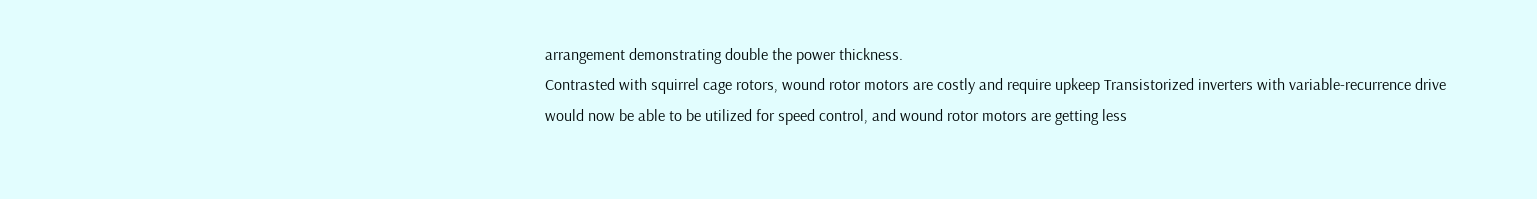arrangement demonstrating double the power thickness.
Contrasted with squirrel cage rotors, wound rotor motors are costly and require upkeep Transistorized inverters with variable-recurrence drive would now be able to be utilized for speed control, and wound rotor motors are getting less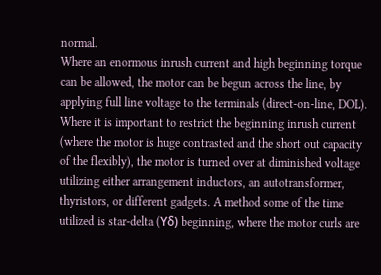normal.
Where an enormous inrush current and high beginning torque can be allowed, the motor can be begun across the line, by applying full line voltage to the terminals (direct-on-line, DOL). Where it is important to restrict the beginning inrush current (where the motor is huge contrasted and the short out capacity of the flexibly), the motor is turned over at diminished voltage utilizing either arrangement inductors, an autotransformer, thyristors, or different gadgets. A method some of the time utilized is star-delta (Yδ) beginning, where the motor curls are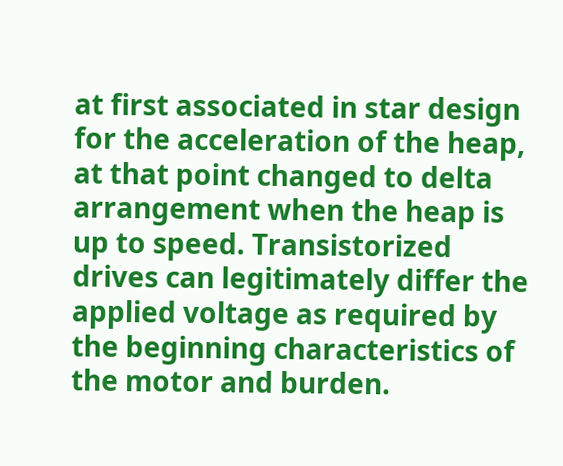at first associated in star design for the acceleration of the heap, at that point changed to delta arrangement when the heap is up to speed. Transistorized drives can legitimately differ the applied voltage as required by the beginning characteristics of the motor and burden.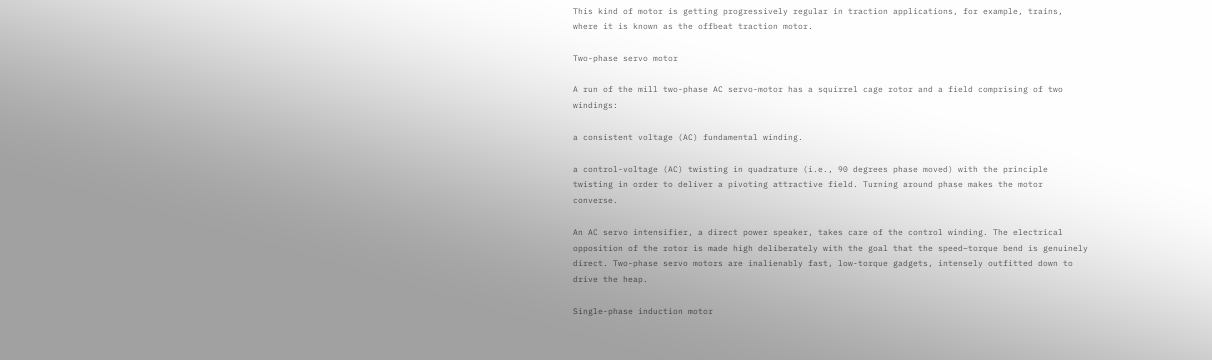This kind of motor is getting progressively regular in traction applications, for example, trains, where it is known as the offbeat traction motor.

Two-phase servo motor

A run of the mill two-phase AC servo-motor has a squirrel cage rotor and a field comprising of two windings:

a consistent voltage (AC) fundamental winding.

a control-voltage (AC) twisting in quadrature (i.e., 90 degrees phase moved) with the principle twisting in order to deliver a pivoting attractive field. Turning around phase makes the motor converse.

An AC servo intensifier, a direct power speaker, takes care of the control winding. The electrical opposition of the rotor is made high deliberately with the goal that the speed–torque bend is genuinely direct. Two-phase servo motors are inalienably fast, low-torque gadgets, intensely outfitted down to drive the heap.

Single-phase induction motor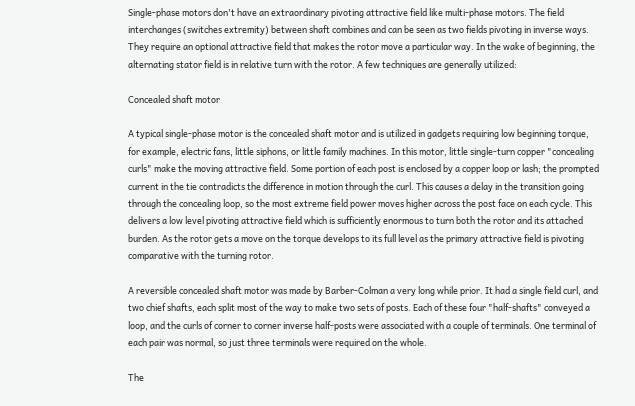Single-phase motors don't have an extraordinary pivoting attractive field like multi-phase motors. The field interchanges (switches extremity) between shaft combines and can be seen as two fields pivoting in inverse ways. They require an optional attractive field that makes the rotor move a particular way. In the wake of beginning, the alternating stator field is in relative turn with the rotor. A few techniques are generally utilized:

Concealed shaft motor

A typical single-phase motor is the concealed shaft motor and is utilized in gadgets requiring low beginning torque, for example, electric fans, little siphons, or little family machines. In this motor, little single-turn copper "concealing curls" make the moving attractive field. Some portion of each post is enclosed by a copper loop or lash; the prompted current in the tie contradicts the difference in motion through the curl. This causes a delay in the transition going through the concealing loop, so the most extreme field power moves higher across the post face on each cycle. This delivers a low level pivoting attractive field which is sufficiently enormous to turn both the rotor and its attached burden. As the rotor gets a move on the torque develops to its full level as the primary attractive field is pivoting comparative with the turning rotor.

A reversible concealed shaft motor was made by Barber-Colman a very long while prior. It had a single field curl, and two chief shafts, each split most of the way to make two sets of posts. Each of these four "half-shafts" conveyed a loop, and the curls of corner to corner inverse half-posts were associated with a couple of terminals. One terminal of each pair was normal, so just three terminals were required on the whole.

The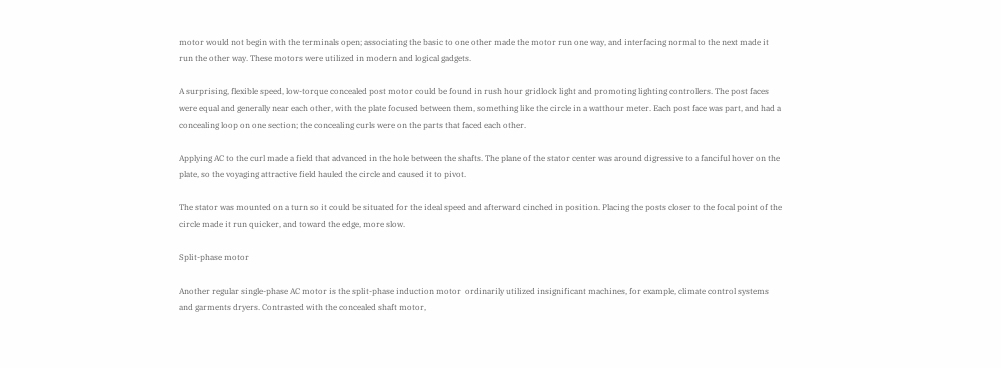motor would not begin with the terminals open; associating the basic to one other made the motor run one way, and interfacing normal to the next made it run the other way. These motors were utilized in modern and logical gadgets.

A surprising, flexible speed, low-torque concealed post motor could be found in rush hour gridlock light and promoting lighting controllers. The post faces were equal and generally near each other, with the plate focused between them, something like the circle in a watthour meter. Each post face was part, and had a concealing loop on one section; the concealing curls were on the parts that faced each other.

Applying AC to the curl made a field that advanced in the hole between the shafts. The plane of the stator center was around digressive to a fanciful hover on the plate, so the voyaging attractive field hauled the circle and caused it to pivot.

The stator was mounted on a turn so it could be situated for the ideal speed and afterward cinched in position. Placing the posts closer to the focal point of the circle made it run quicker, and toward the edge, more slow.

Split-phase motor

Another regular single-phase AC motor is the split-phase induction motor  ordinarily utilized insignificant machines, for example, climate control systems and garments dryers. Contrasted with the concealed shaft motor,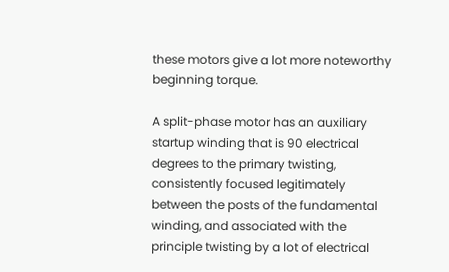these motors give a lot more noteworthy beginning torque.

A split-phase motor has an auxiliary startup winding that is 90 electrical degrees to the primary twisting, consistently focused legitimately between the posts of the fundamental winding, and associated with the principle twisting by a lot of electrical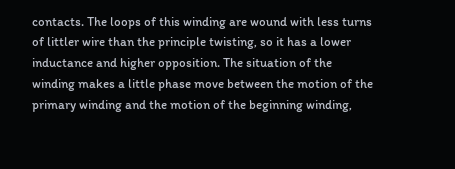contacts. The loops of this winding are wound with less turns of littler wire than the principle twisting, so it has a lower inductance and higher opposition. The situation of the winding makes a little phase move between the motion of the primary winding and the motion of the beginning winding,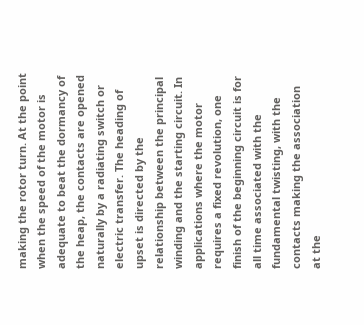making the rotor turn. At the point when the speed of the motor is adequate to beat the dormancy of the heap, the contacts are opened naturally by a radiating switch or electric transfer. The heading of upset is directed by the relationship between the principal winding and the starting circuit. In applications where the motor requires a fixed revolution, one finish of the beginning circuit is for all time associated with the fundamental twisting, with the contacts making the association at the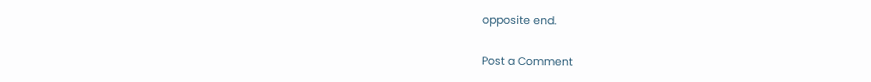opposite end.

Post a Comment